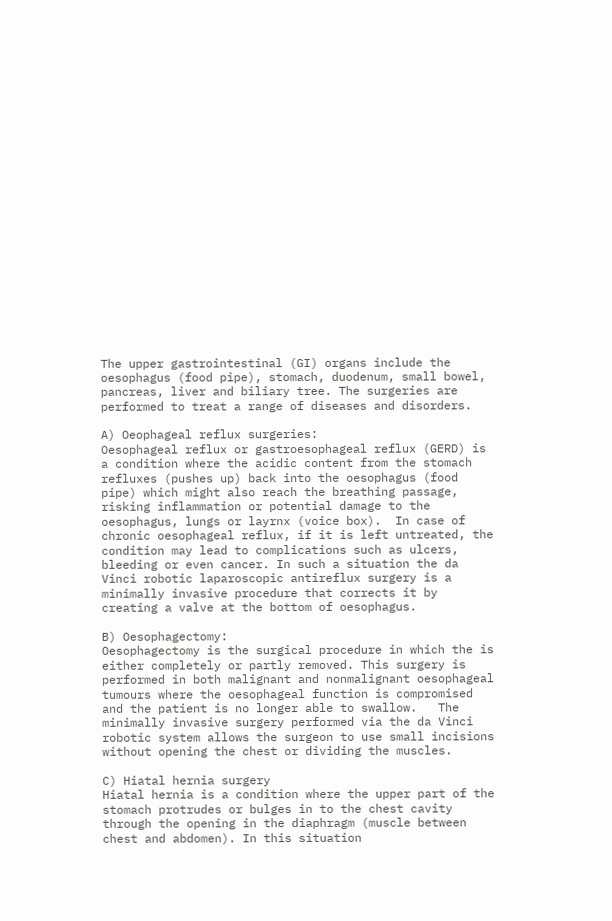The upper gastrointestinal (GI) organs include the oesophagus (food pipe), stomach, duodenum, small bowel, pancreas, liver and biliary tree. The surgeries are performed to treat a range of diseases and disorders.

A) Oeophageal reflux surgeries:
Oesophageal reflux or gastroesophageal reflux (GERD) is a condition where the acidic content from the stomach refluxes (pushes up) back into the oesophagus (food pipe) which might also reach the breathing passage, risking inflammation or potential damage to the oesophagus, lungs or layrnx (voice box).  In case of chronic oesophageal reflux, if it is left untreated, the condition may lead to complications such as ulcers, bleeding or even cancer. In such a situation the da Vinci robotic laparoscopic antireflux surgery is a minimally invasive procedure that corrects it by creating a valve at the bottom of oesophagus.

B) Oesophagectomy:
Oesophagectomy is the surgical procedure in which the is either completely or partly removed. This surgery is performed in both malignant and nonmalignant oesophageal tumours where the oesophageal function is compromised and the patient is no longer able to swallow.   The minimally invasive surgery performed via the da Vinci robotic system allows the surgeon to use small incisions without opening the chest or dividing the muscles.

C) Hiatal hernia surgery
Hiatal hernia is a condition where the upper part of the stomach protrudes or bulges in to the chest cavity through the opening in the diaphragm (muscle between chest and abdomen). In this situation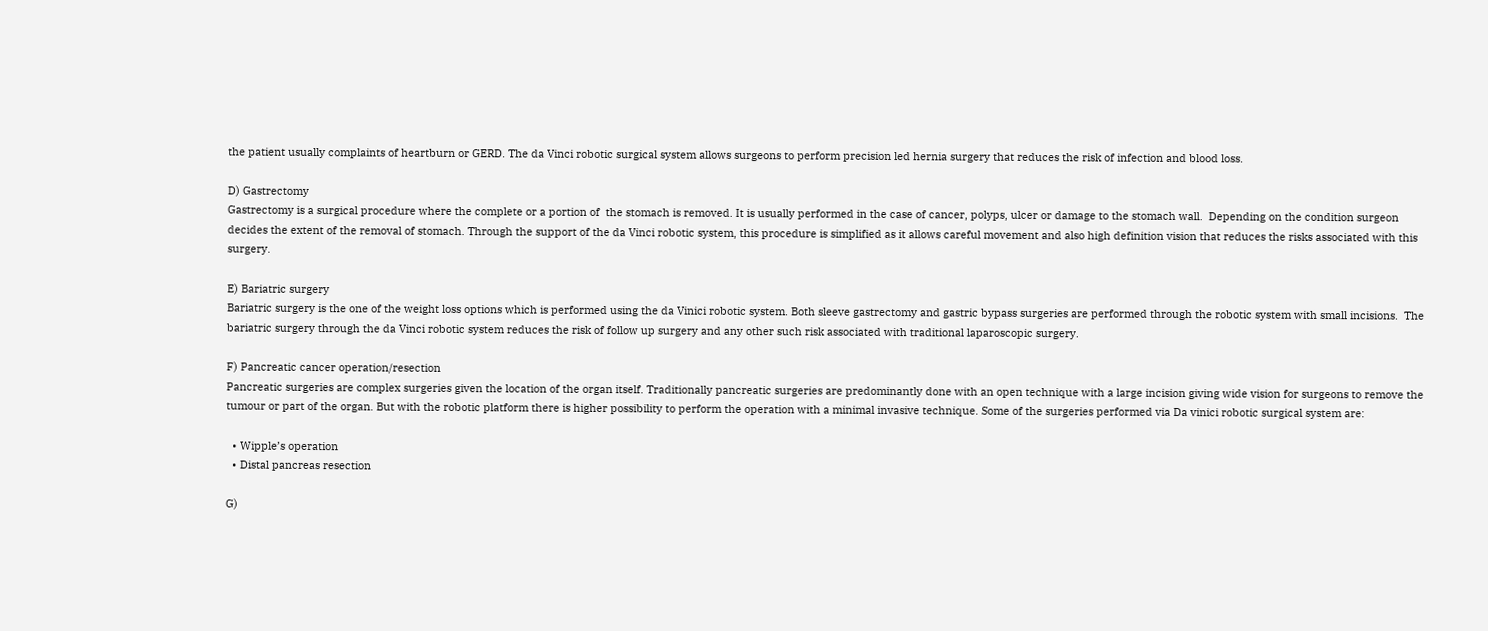the patient usually complaints of heartburn or GERD. The da Vinci robotic surgical system allows surgeons to perform precision led hernia surgery that reduces the risk of infection and blood loss.

D) Gastrectomy
Gastrectomy is a surgical procedure where the complete or a portion of  the stomach is removed. It is usually performed in the case of cancer, polyps, ulcer or damage to the stomach wall.  Depending on the condition surgeon decides the extent of the removal of stomach. Through the support of the da Vinci robotic system, this procedure is simplified as it allows careful movement and also high definition vision that reduces the risks associated with this surgery.

E) Bariatric surgery
Bariatric surgery is the one of the weight loss options which is performed using the da Vinici robotic system. Both sleeve gastrectomy and gastric bypass surgeries are performed through the robotic system with small incisions.  The bariatric surgery through the da Vinci robotic system reduces the risk of follow up surgery and any other such risk associated with traditional laparoscopic surgery.

F) Pancreatic cancer operation/resection
Pancreatic surgeries are complex surgeries given the location of the organ itself. Traditionally pancreatic surgeries are predominantly done with an open technique with a large incision giving wide vision for surgeons to remove the tumour or part of the organ. But with the robotic platform there is higher possibility to perform the operation with a minimal invasive technique. Some of the surgeries performed via Da vinici robotic surgical system are:

  • Wipple’s operation
  • Distal pancreas resection

G)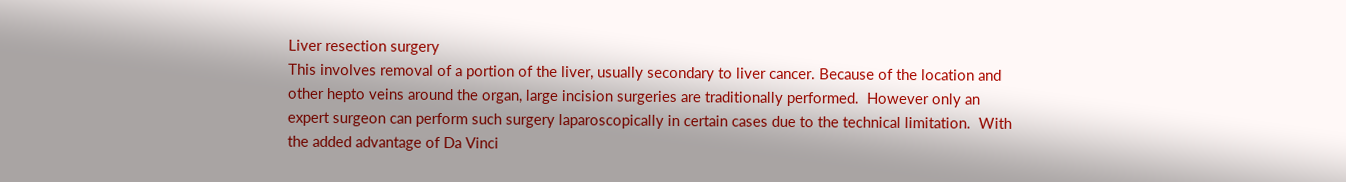Liver resection surgery
This involves removal of a portion of the liver, usually secondary to liver cancer. Because of the location and other hepto veins around the organ, large incision surgeries are traditionally performed.  However only an expert surgeon can perform such surgery laparoscopically in certain cases due to the technical limitation.  With the added advantage of Da Vinci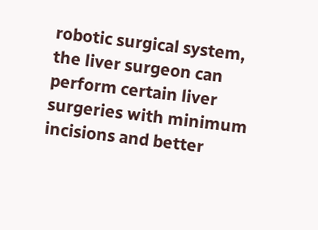robotic surgical system, the liver surgeon can perform certain liver surgeries with minimum incisions and better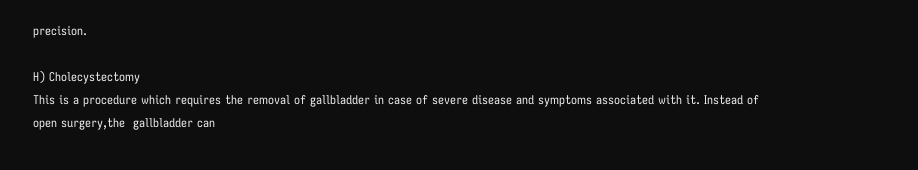precision.

H) Cholecystectomy
This is a procedure which requires the removal of gallbladder in case of severe disease and symptoms associated with it. Instead of open surgery,the  gallbladder can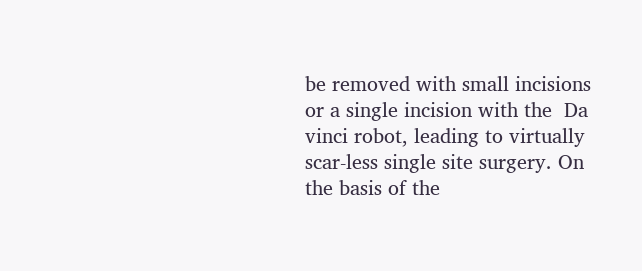be removed with small incisions or a single incision with the  Da vinci robot, leading to virtually scar-less single site surgery. On the basis of the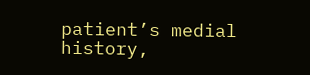patient’s medial history,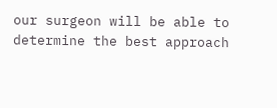our surgeon will be able to determine the best approach